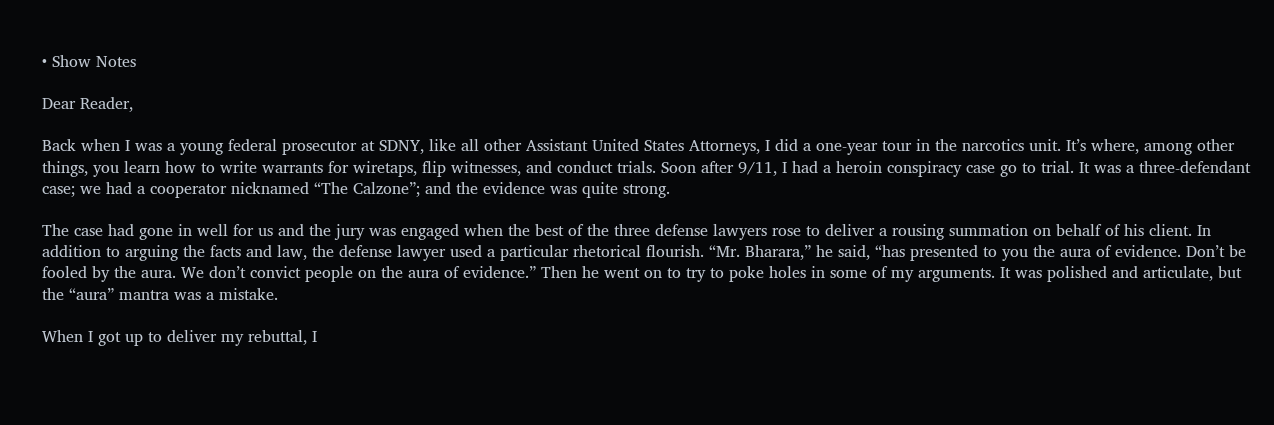• Show Notes

Dear Reader,

Back when I was a young federal prosecutor at SDNY, like all other Assistant United States Attorneys, I did a one-year tour in the narcotics unit. It’s where, among other things, you learn how to write warrants for wiretaps, flip witnesses, and conduct trials. Soon after 9/11, I had a heroin conspiracy case go to trial. It was a three-defendant case; we had a cooperator nicknamed “The Calzone”; and the evidence was quite strong.

The case had gone in well for us and the jury was engaged when the best of the three defense lawyers rose to deliver a rousing summation on behalf of his client. In addition to arguing the facts and law, the defense lawyer used a particular rhetorical flourish. “Mr. Bharara,” he said, “has presented to you the aura of evidence. Don’t be fooled by the aura. We don’t convict people on the aura of evidence.” Then he went on to try to poke holes in some of my arguments. It was polished and articulate, but the “aura” mantra was a mistake.

When I got up to deliver my rebuttal, I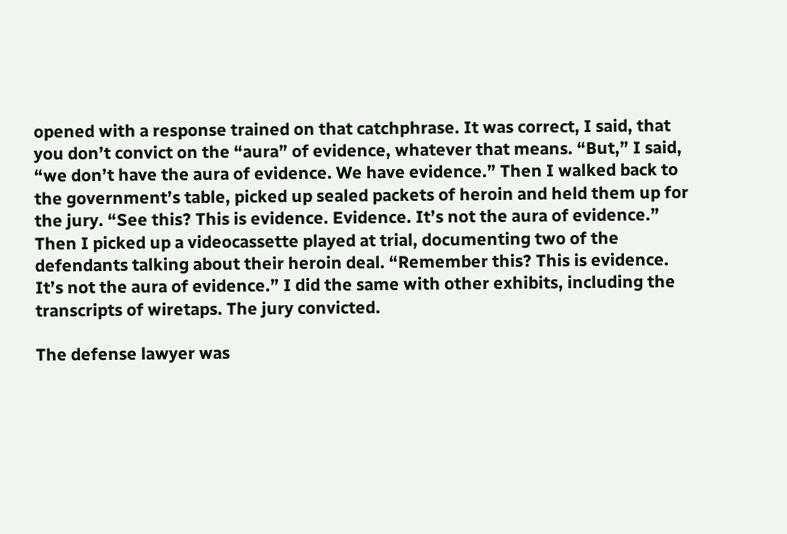opened with a response trained on that catchphrase. It was correct, I said, that you don’t convict on the “aura” of evidence, whatever that means. “But,” I said, “we don’t have the aura of evidence. We have evidence.” Then I walked back to the government’s table, picked up sealed packets of heroin and held them up for the jury. “See this? This is evidence. Evidence. It’s not the aura of evidence.” Then I picked up a videocassette played at trial, documenting two of the defendants talking about their heroin deal. “Remember this? This is evidence. It’s not the aura of evidence.” I did the same with other exhibits, including the transcripts of wiretaps. The jury convicted.

The defense lawyer was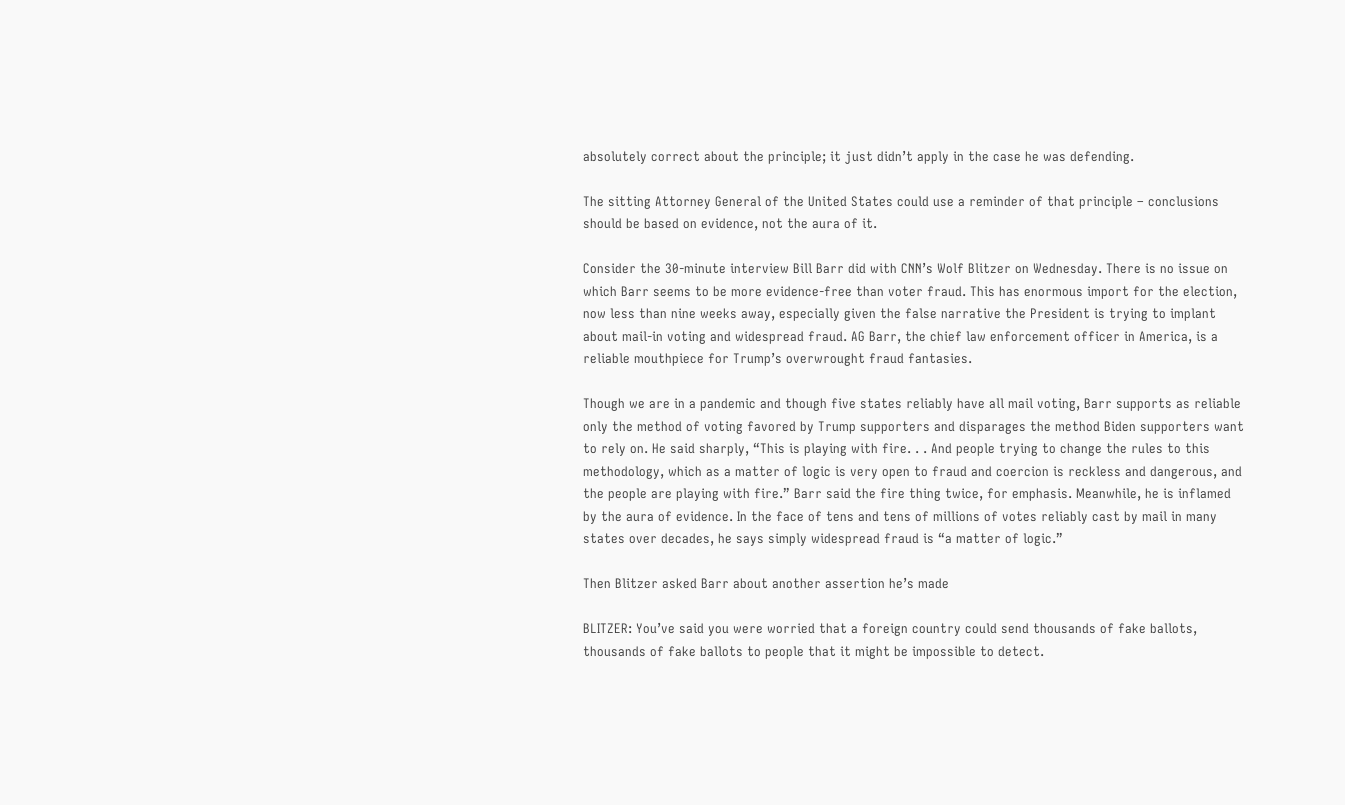absolutely correct about the principle; it just didn’t apply in the case he was defending.

The sitting Attorney General of the United States could use a reminder of that principle – conclusions should be based on evidence, not the aura of it.

Consider the 30-minute interview Bill Barr did with CNN’s Wolf Blitzer on Wednesday. There is no issue on which Barr seems to be more evidence-free than voter fraud. This has enormous import for the election, now less than nine weeks away, especially given the false narrative the President is trying to implant about mail-in voting and widespread fraud. AG Barr, the chief law enforcement officer in America, is a reliable mouthpiece for Trump’s overwrought fraud fantasies.

Though we are in a pandemic and though five states reliably have all mail voting, Barr supports as reliable only the method of voting favored by Trump supporters and disparages the method Biden supporters want to rely on. He said sharply, “This is playing with fire. . . And people trying to change the rules to this methodology, which as a matter of logic is very open to fraud and coercion is reckless and dangerous, and the people are playing with fire.” Barr said the fire thing twice, for emphasis. Meanwhile, he is inflamed by the aura of evidence. In the face of tens and tens of millions of votes reliably cast by mail in many states over decades, he says simply widespread fraud is “a matter of logic.”

Then Blitzer asked Barr about another assertion he’s made

BLITZER: You’ve said you were worried that a foreign country could send thousands of fake ballots, thousands of fake ballots to people that it might be impossible to detect.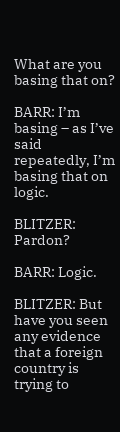What are you basing that on?

BARR: I’m basing – as I’ve said repeatedly, I’m basing that on logic.

BLITZER: Pardon?

BARR: Logic.

BLITZER: But have you seen any evidence that a foreign country is trying to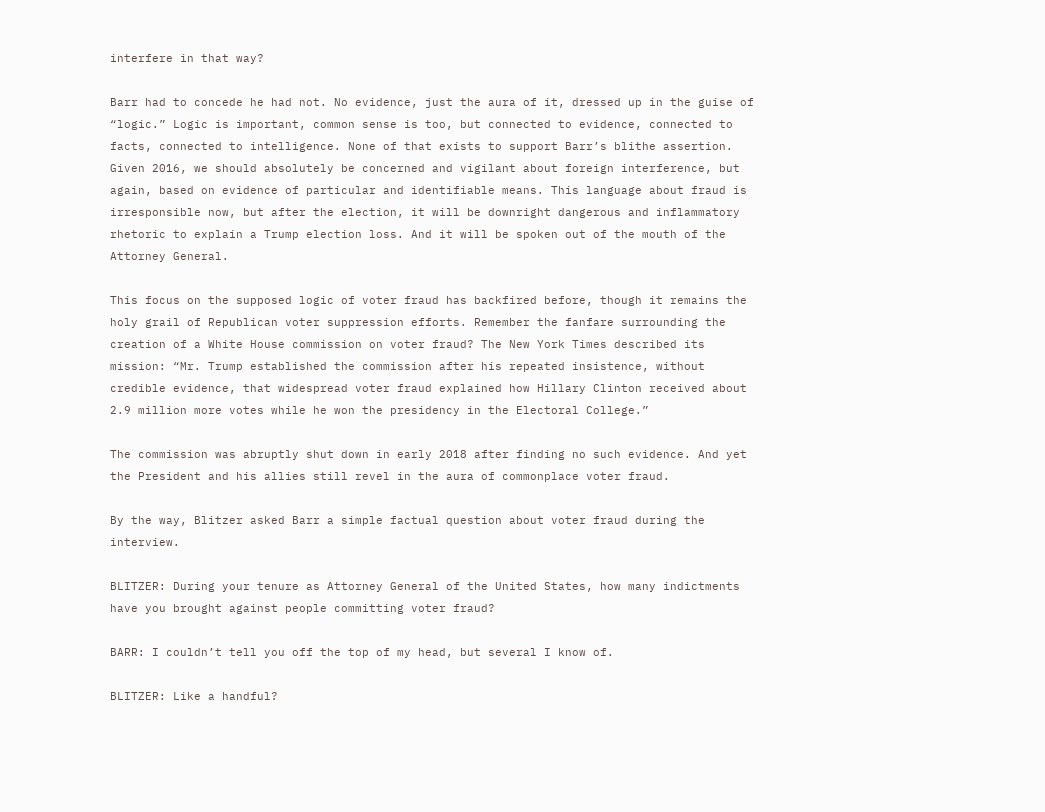interfere in that way?

Barr had to concede he had not. No evidence, just the aura of it, dressed up in the guise of “logic.” Logic is important, common sense is too, but connected to evidence, connected to facts, connected to intelligence. None of that exists to support Barr’s blithe assertion. Given 2016, we should absolutely be concerned and vigilant about foreign interference, but again, based on evidence of particular and identifiable means. This language about fraud is irresponsible now, but after the election, it will be downright dangerous and inflammatory rhetoric to explain a Trump election loss. And it will be spoken out of the mouth of the Attorney General.

This focus on the supposed logic of voter fraud has backfired before, though it remains the holy grail of Republican voter suppression efforts. Remember the fanfare surrounding the creation of a White House commission on voter fraud? The New York Times described its mission: “Mr. Trump established the commission after his repeated insistence, without credible evidence, that widespread voter fraud explained how Hillary Clinton received about 2.9 million more votes while he won the presidency in the Electoral College.”

The commission was abruptly shut down in early 2018 after finding no such evidence. And yet the President and his allies still revel in the aura of commonplace voter fraud.

By the way, Blitzer asked Barr a simple factual question about voter fraud during the interview.

BLITZER: During your tenure as Attorney General of the United States, how many indictments have you brought against people committing voter fraud?

BARR: I couldn’t tell you off the top of my head, but several I know of.

BLITZER: Like a handful?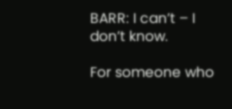BARR: I can’t – I don’t know.

For someone who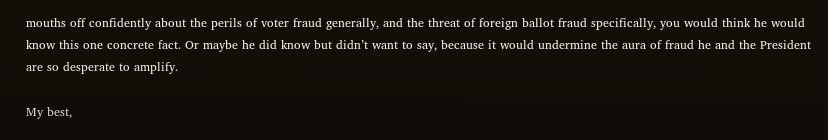mouths off confidently about the perils of voter fraud generally, and the threat of foreign ballot fraud specifically, you would think he would know this one concrete fact. Or maybe he did know but didn’t want to say, because it would undermine the aura of fraud he and the President are so desperate to amplify.

My best,